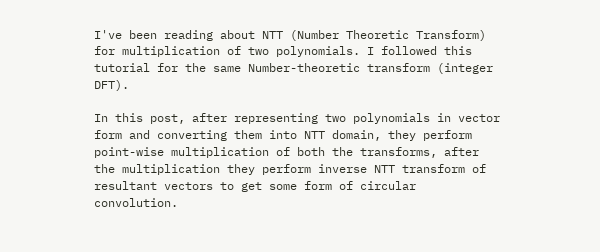I've been reading about NTT (Number Theoretic Transform) for multiplication of two polynomials. I followed this tutorial for the same Number-theoretic transform (integer DFT).

In this post, after representing two polynomials in vector form and converting them into NTT domain, they perform point-wise multiplication of both the transforms, after the multiplication they perform inverse NTT transform of resultant vectors to get some form of circular convolution.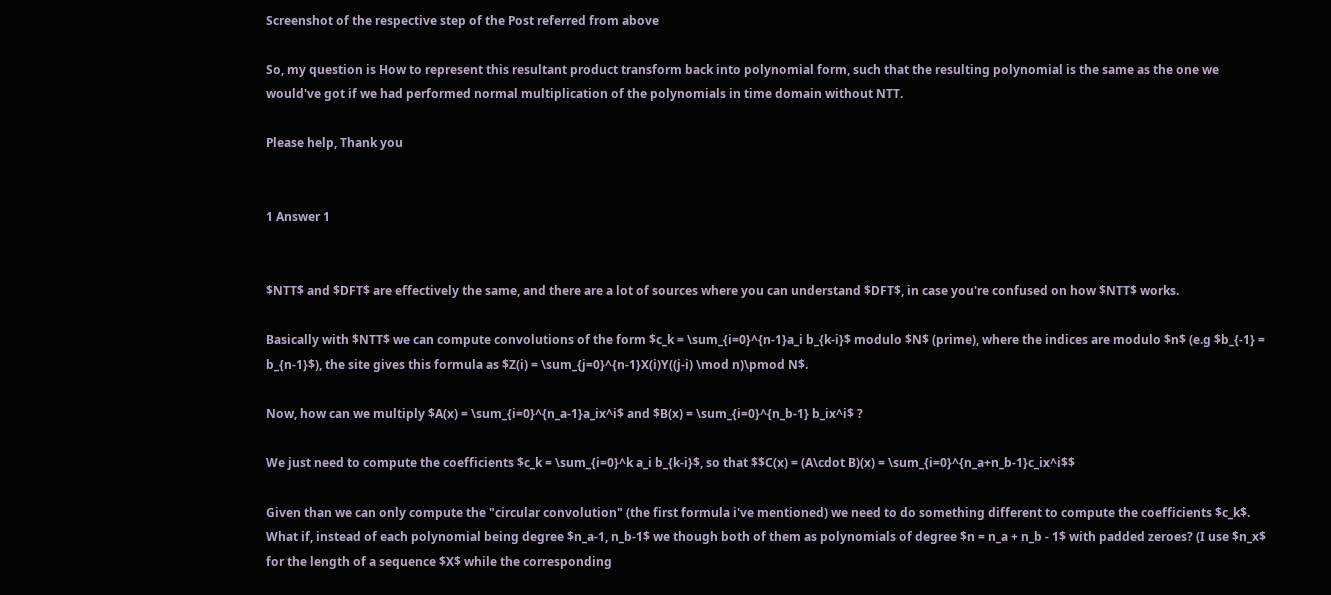Screenshot of the respective step of the Post referred from above

So, my question is How to represent this resultant product transform back into polynomial form, such that the resulting polynomial is the same as the one we would've got if we had performed normal multiplication of the polynomials in time domain without NTT.

Please help, Thank you


1 Answer 1


$NTT$ and $DFT$ are effectively the same, and there are a lot of sources where you can understand $DFT$, in case you're confused on how $NTT$ works.

Basically with $NTT$ we can compute convolutions of the form $c_k = \sum_{i=0}^{n-1}a_i b_{k-i}$ modulo $N$ (prime), where the indices are modulo $n$ (e.g $b_{-1} = b_{n-1}$), the site gives this formula as $Z(i) = \sum_{j=0}^{n-1}X(i)Y((j-i) \mod n)\pmod N$.

Now, how can we multiply $A(x) = \sum_{i=0}^{n_a-1}a_ix^i$ and $B(x) = \sum_{i=0}^{n_b-1} b_ix^i$ ?

We just need to compute the coefficients $c_k = \sum_{i=0}^k a_i b_{k-i}$, so that $$C(x) = (A\cdot B)(x) = \sum_{i=0}^{n_a+n_b-1}c_ix^i$$

Given than we can only compute the "circular convolution" (the first formula i've mentioned) we need to do something different to compute the coefficients $c_k$. What if, instead of each polynomial being degree $n_a-1, n_b-1$ we though both of them as polynomials of degree $n = n_a + n_b - 1$ with padded zeroes? (I use $n_x$ for the length of a sequence $X$ while the corresponding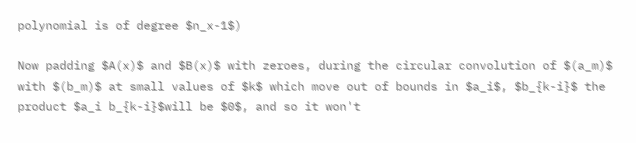polynomial is of degree $n_x-1$)

Now padding $A(x)$ and $B(x)$ with zeroes, during the circular convolution of $(a_m)$ with $(b_m)$ at small values of $k$ which move out of bounds in $a_i$, $b_{k-i}$ the product $a_i b_{k-i}$will be $0$, and so it won't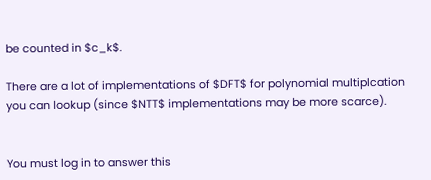be counted in $c_k$.

There are a lot of implementations of $DFT$ for polynomial multiplcation you can lookup (since $NTT$ implementations may be more scarce).


You must log in to answer this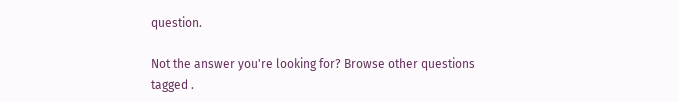question.

Not the answer you're looking for? Browse other questions tagged .